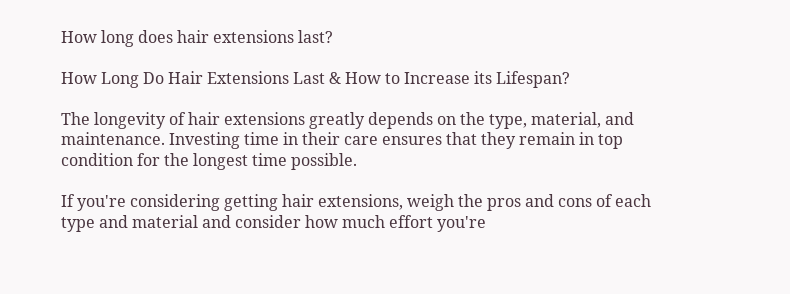How long does hair extensions last?

How Long Do Hair Extensions Last & How to Increase its Lifespan?

The longevity of hair extensions greatly depends on the type, material, and maintenance. Investing time in their care ensures that they remain in top condition for the longest time possible.

If you're considering getting hair extensions, weigh the pros and cons of each type and material and consider how much effort you're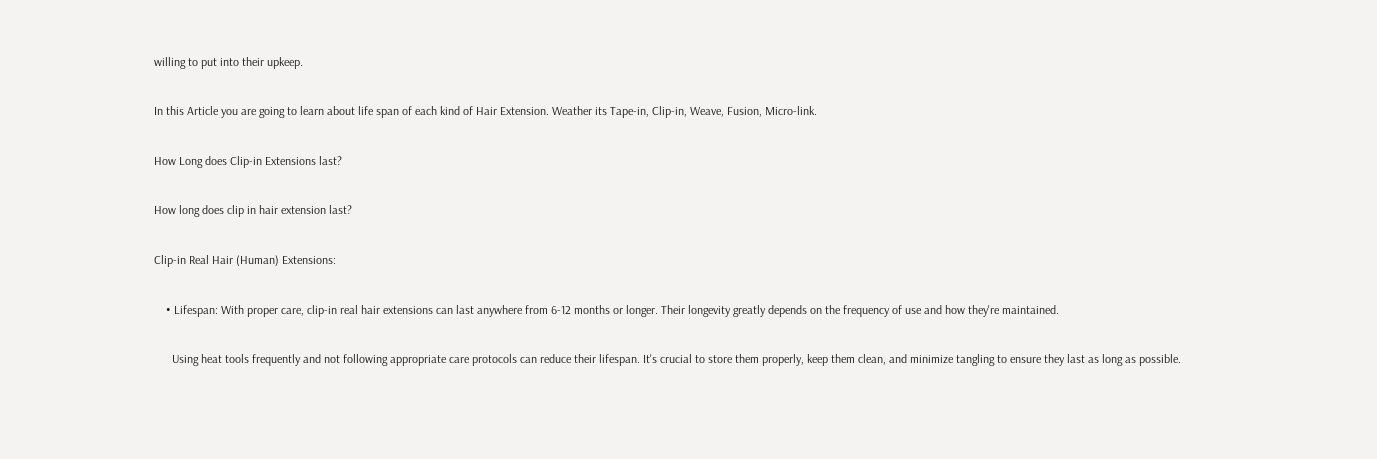willing to put into their upkeep.

In this Article you are going to learn about life span of each kind of Hair Extension. Weather its Tape-in, Clip-in, Weave, Fusion, Micro-link.

How Long does Clip-in Extensions last?

How long does clip in hair extension last?

Clip-in Real Hair (Human) Extensions:

    • Lifespan: With proper care, clip-in real hair extensions can last anywhere from 6-12 months or longer. Their longevity greatly depends on the frequency of use and how they're maintained.

      Using heat tools frequently and not following appropriate care protocols can reduce their lifespan. It's crucial to store them properly, keep them clean, and minimize tangling to ensure they last as long as possible.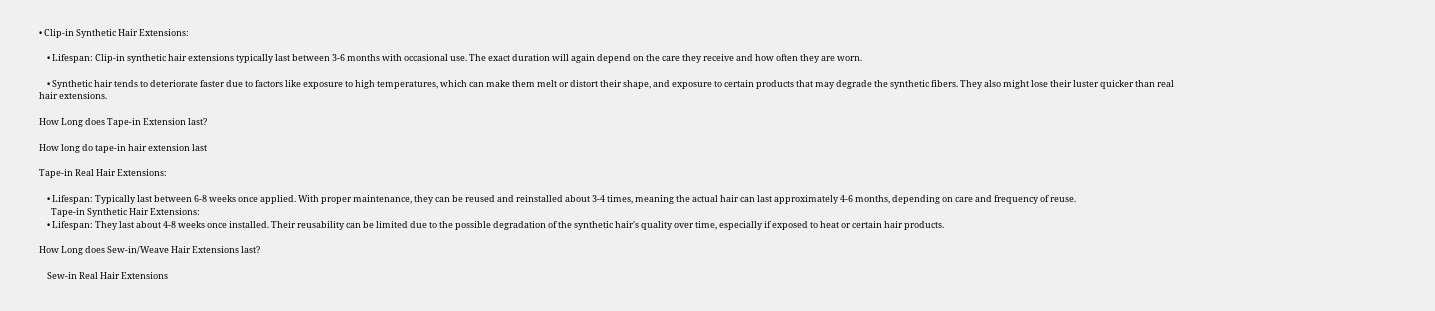• Clip-in Synthetic Hair Extensions:

    • Lifespan: Clip-in synthetic hair extensions typically last between 3-6 months with occasional use. The exact duration will again depend on the care they receive and how often they are worn.

    • Synthetic hair tends to deteriorate faster due to factors like exposure to high temperatures, which can make them melt or distort their shape, and exposure to certain products that may degrade the synthetic fibers. They also might lose their luster quicker than real hair extensions.

How Long does Tape-in Extension last?

How long do tape-in hair extension last

Tape-in Real Hair Extensions:

    • Lifespan: Typically last between 6-8 weeks once applied. With proper maintenance, they can be reused and reinstalled about 3-4 times, meaning the actual hair can last approximately 4-6 months, depending on care and frequency of reuse.
      Tape-in Synthetic Hair Extensions:
    • Lifespan: They last about 4-8 weeks once installed. Their reusability can be limited due to the possible degradation of the synthetic hair's quality over time, especially if exposed to heat or certain hair products.

How Long does Sew-in/Weave Hair Extensions last?

    Sew-in Real Hair Extensions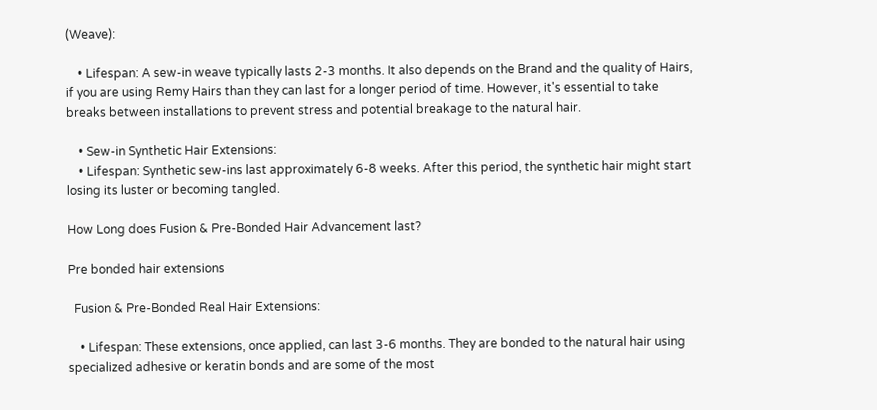(Weave):

    • Lifespan: A sew-in weave typically lasts 2-3 months. It also depends on the Brand and the quality of Hairs, if you are using Remy Hairs than they can last for a longer period of time. However, it's essential to take breaks between installations to prevent stress and potential breakage to the natural hair.

    • Sew-in Synthetic Hair Extensions:
    • Lifespan: Synthetic sew-ins last approximately 6-8 weeks. After this period, the synthetic hair might start losing its luster or becoming tangled.

How Long does Fusion & Pre-Bonded Hair Advancement last?

Pre bonded hair extensions

  Fusion & Pre-Bonded Real Hair Extensions:

    • Lifespan: These extensions, once applied, can last 3-6 months. They are bonded to the natural hair using specialized adhesive or keratin bonds and are some of the most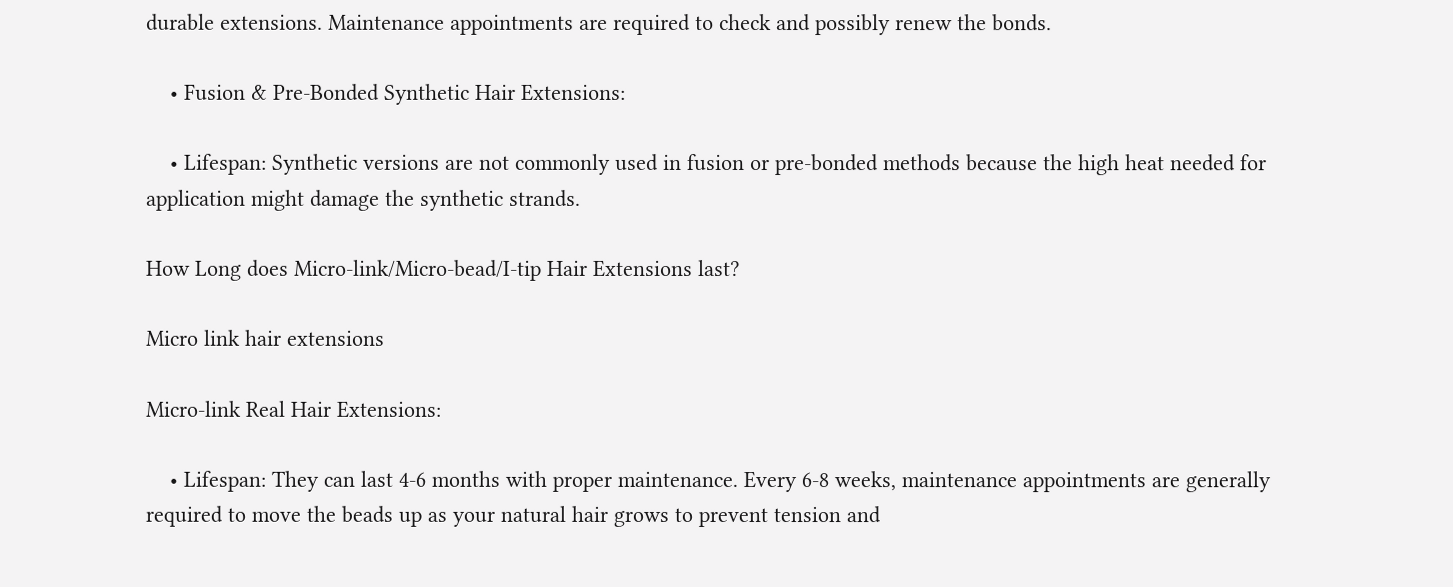durable extensions. Maintenance appointments are required to check and possibly renew the bonds.

    • Fusion & Pre-Bonded Synthetic Hair Extensions:

    • Lifespan: Synthetic versions are not commonly used in fusion or pre-bonded methods because the high heat needed for application might damage the synthetic strands.

How Long does Micro-link/Micro-bead/I-tip Hair Extensions last?

Micro link hair extensions

Micro-link Real Hair Extensions:

    • Lifespan: They can last 4-6 months with proper maintenance. Every 6-8 weeks, maintenance appointments are generally required to move the beads up as your natural hair grows to prevent tension and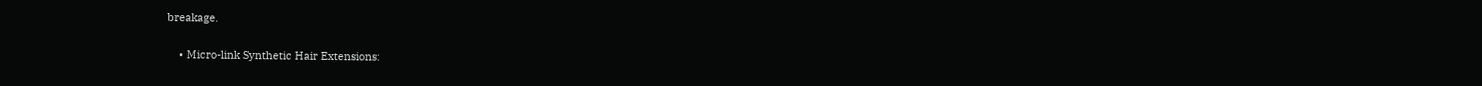breakage.

    • Micro-link Synthetic Hair Extensions: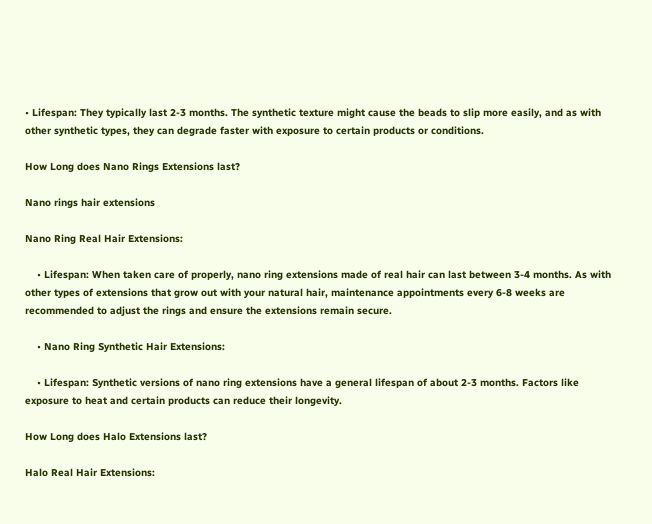• Lifespan: They typically last 2-3 months. The synthetic texture might cause the beads to slip more easily, and as with other synthetic types, they can degrade faster with exposure to certain products or conditions.

How Long does Nano Rings Extensions last?

Nano rings hair extensions

Nano Ring Real Hair Extensions:

    • Lifespan: When taken care of properly, nano ring extensions made of real hair can last between 3-4 months. As with other types of extensions that grow out with your natural hair, maintenance appointments every 6-8 weeks are recommended to adjust the rings and ensure the extensions remain secure.

    • Nano Ring Synthetic Hair Extensions:

    • Lifespan: Synthetic versions of nano ring extensions have a general lifespan of about 2-3 months. Factors like exposure to heat and certain products can reduce their longevity.

How Long does Halo Extensions last?

Halo Real Hair Extensions: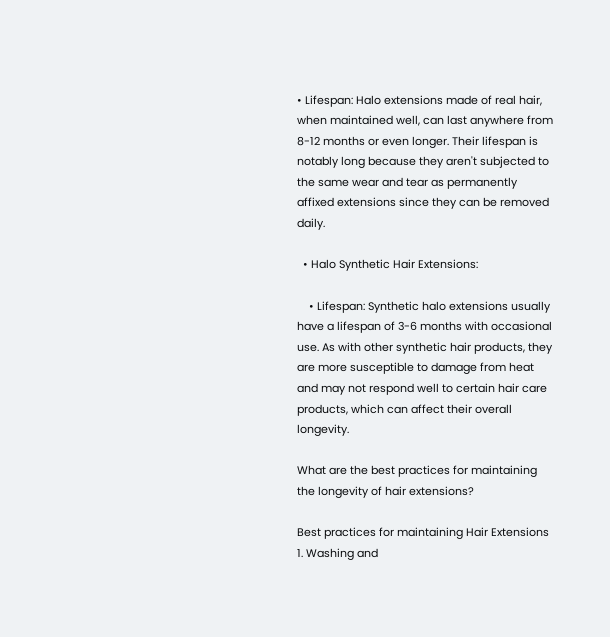• Lifespan: Halo extensions made of real hair, when maintained well, can last anywhere from 8-12 months or even longer. Their lifespan is notably long because they aren't subjected to the same wear and tear as permanently affixed extensions since they can be removed daily.

  • Halo Synthetic Hair Extensions:

    • Lifespan: Synthetic halo extensions usually have a lifespan of 3-6 months with occasional use. As with other synthetic hair products, they are more susceptible to damage from heat and may not respond well to certain hair care products, which can affect their overall longevity.

What are the best practices for maintaining the longevity of hair extensions?

Best practices for maintaining Hair Extensions
1. Washing and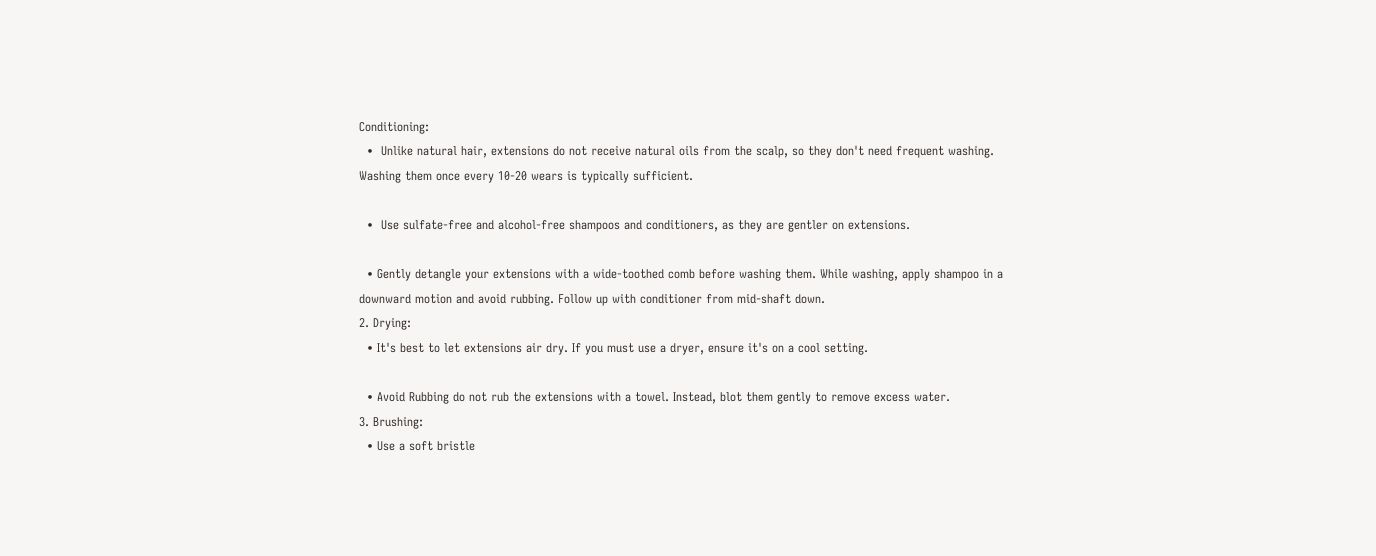Conditioning:
  •  Unlike natural hair, extensions do not receive natural oils from the scalp, so they don't need frequent washing. Washing them once every 10-20 wears is typically sufficient.

  •  Use sulfate-free and alcohol-free shampoos and conditioners, as they are gentler on extensions.

  • Gently detangle your extensions with a wide-toothed comb before washing them. While washing, apply shampoo in a downward motion and avoid rubbing. Follow up with conditioner from mid-shaft down.
2. Drying:
  • It's best to let extensions air dry. If you must use a dryer, ensure it's on a cool setting.

  • Avoid Rubbing do not rub the extensions with a towel. Instead, blot them gently to remove excess water.
3. Brushing:
  • Use a soft bristle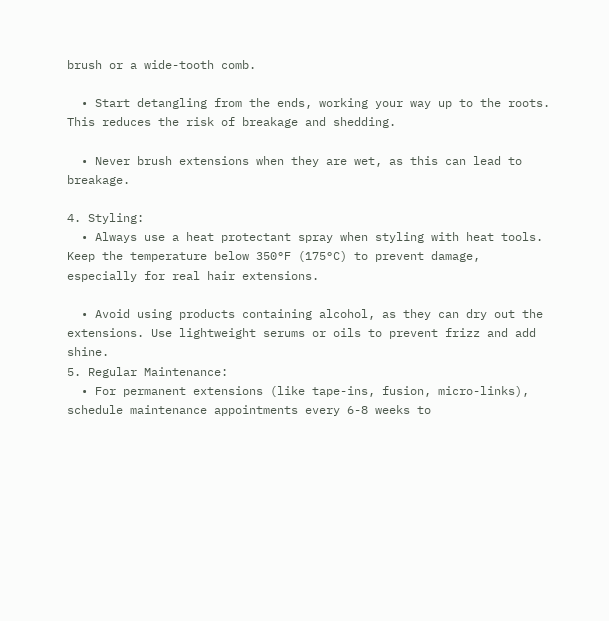brush or a wide-tooth comb.

  • Start detangling from the ends, working your way up to the roots. This reduces the risk of breakage and shedding.

  • Never brush extensions when they are wet, as this can lead to breakage.

4. Styling:
  • Always use a heat protectant spray when styling with heat tools. Keep the temperature below 350°F (175°C) to prevent damage, especially for real hair extensions.

  • Avoid using products containing alcohol, as they can dry out the extensions. Use lightweight serums or oils to prevent frizz and add shine.
5. Regular Maintenance:
  • For permanent extensions (like tape-ins, fusion, micro-links), schedule maintenance appointments every 6-8 weeks to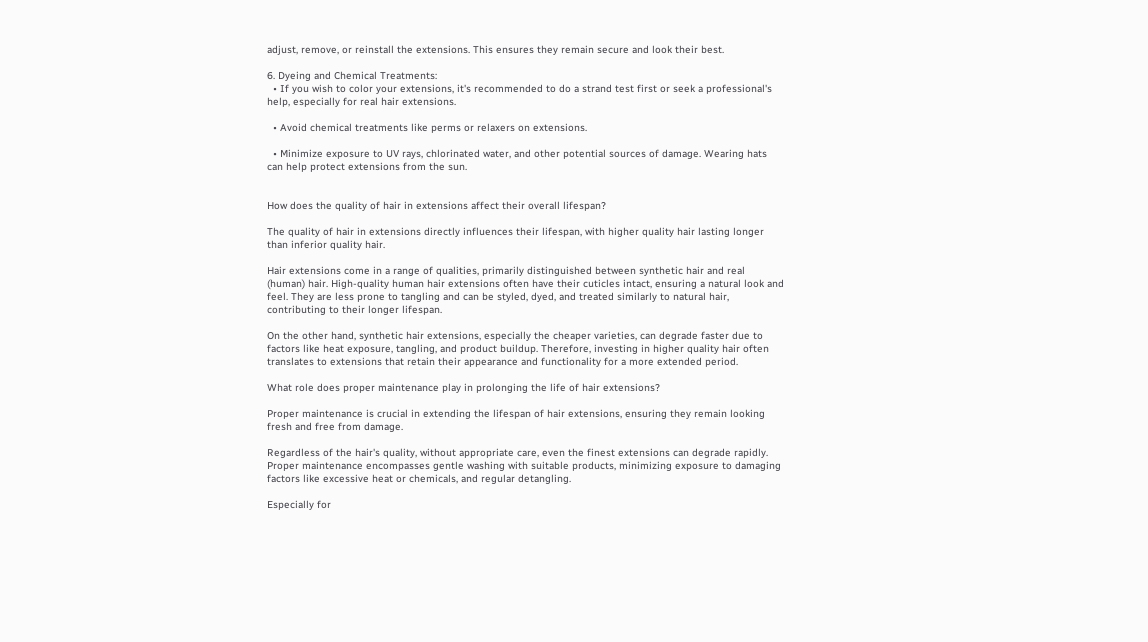adjust, remove, or reinstall the extensions. This ensures they remain secure and look their best.

6. Dyeing and Chemical Treatments:
  • If you wish to color your extensions, it's recommended to do a strand test first or seek a professional's help, especially for real hair extensions.

  • Avoid chemical treatments like perms or relaxers on extensions.

  • Minimize exposure to UV rays, chlorinated water, and other potential sources of damage. Wearing hats can help protect extensions from the sun.


How does the quality of hair in extensions affect their overall lifespan?

The quality of hair in extensions directly influences their lifespan, with higher quality hair lasting longer than inferior quality hair.

Hair extensions come in a range of qualities, primarily distinguished between synthetic hair and real (human) hair. High-quality human hair extensions often have their cuticles intact, ensuring a natural look and feel. They are less prone to tangling and can be styled, dyed, and treated similarly to natural hair, contributing to their longer lifespan.

On the other hand, synthetic hair extensions, especially the cheaper varieties, can degrade faster due to factors like heat exposure, tangling, and product buildup. Therefore, investing in higher quality hair often translates to extensions that retain their appearance and functionality for a more extended period.

What role does proper maintenance play in prolonging the life of hair extensions?

Proper maintenance is crucial in extending the lifespan of hair extensions, ensuring they remain looking fresh and free from damage.

Regardless of the hair's quality, without appropriate care, even the finest extensions can degrade rapidly. Proper maintenance encompasses gentle washing with suitable products, minimizing exposure to damaging factors like excessive heat or chemicals, and regular detangling.

Especially for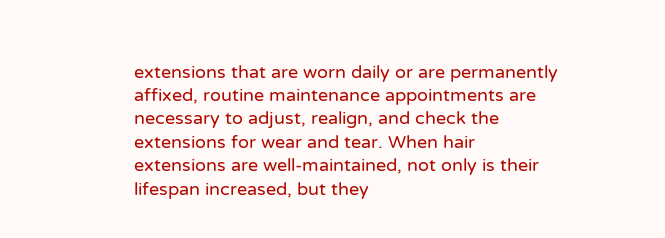extensions that are worn daily or are permanently affixed, routine maintenance appointments are necessary to adjust, realign, and check the extensions for wear and tear. When hair extensions are well-maintained, not only is their lifespan increased, but they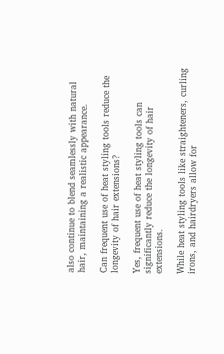also continue to blend seamlessly with natural hair, maintaining a realistic appearance.

Can frequent use of heat styling tools reduce the longevity of hair extensions?

Yes, frequent use of heat styling tools can significantly reduce the longevity of hair extensions.

While heat styling tools like straighteners, curling irons, and hairdryers allow for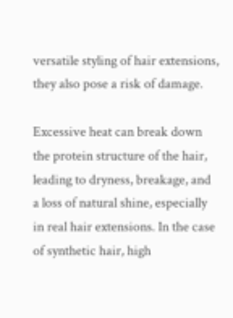versatile styling of hair extensions, they also pose a risk of damage.

Excessive heat can break down the protein structure of the hair, leading to dryness, breakage, and a loss of natural shine, especially in real hair extensions. In the case of synthetic hair, high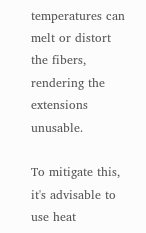temperatures can melt or distort the fibers, rendering the extensions unusable.

To mitigate this, it's advisable to use heat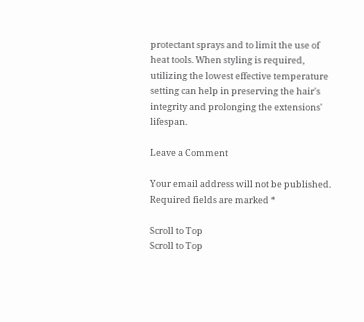protectant sprays and to limit the use of heat tools. When styling is required, utilizing the lowest effective temperature setting can help in preserving the hair's integrity and prolonging the extensions' lifespan.

Leave a Comment

Your email address will not be published. Required fields are marked *

Scroll to Top
Scroll to Top